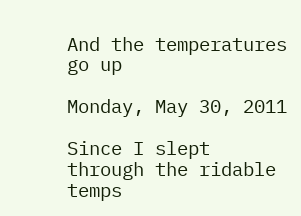And the temperatures go up

Monday, May 30, 2011

Since I slept through the ridable temps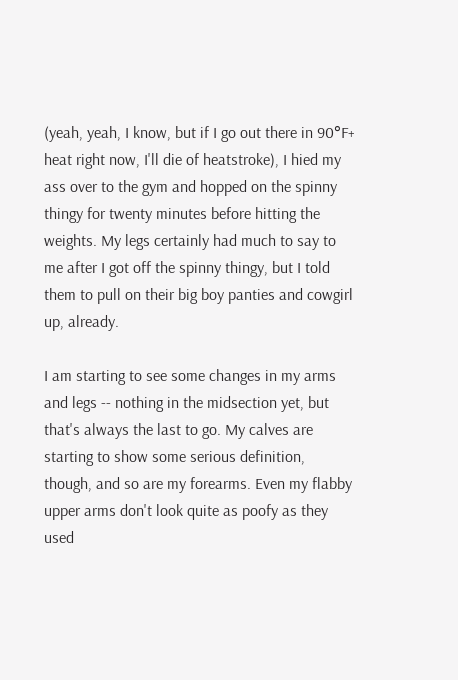(yeah, yeah, I know, but if I go out there in 90°F+ heat right now, I'll die of heatstroke), I hied my ass over to the gym and hopped on the spinny thingy for twenty minutes before hitting the weights. My legs certainly had much to say to me after I got off the spinny thingy, but I told them to pull on their big boy panties and cowgirl up, already.

I am starting to see some changes in my arms and legs -- nothing in the midsection yet, but that's always the last to go. My calves are starting to show some serious definition, though, and so are my forearms. Even my flabby upper arms don't look quite as poofy as they used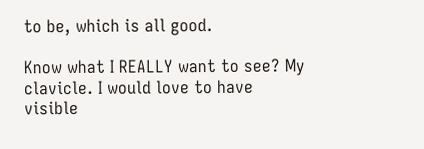to be, which is all good.

Know what I REALLY want to see? My clavicle. I would love to have visible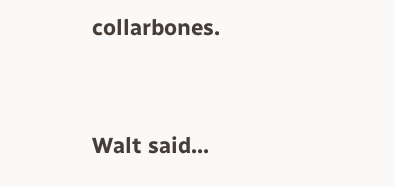collarbones.


Walt said...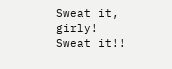Sweat it, girly! Sweat it!!